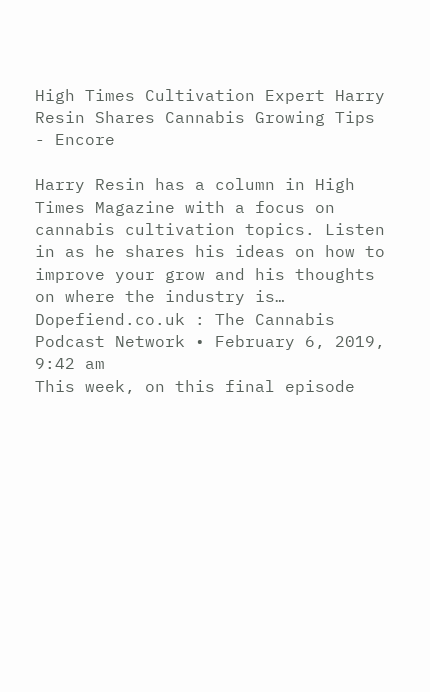High Times Cultivation Expert Harry Resin Shares Cannabis Growing Tips - Encore

Harry Resin has a column in High Times Magazine with a focus on cannabis cultivation topics. Listen in as he shares his ideas on how to improve your grow and his thoughts on where the industry is…
Dopefiend.co.uk : The Cannabis Podcast Network • February 6, 2019, 9:42 am
This week, on this final episode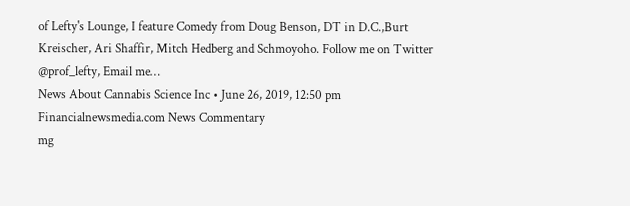of Lefty's Lounge, I feature Comedy from Doug Benson, DT in D.C.,Burt Kreischer, Ari Shaffir, Mitch Hedberg and Schmoyoho. Follow me on Twitter @prof_lefty, Email me…
News About Cannabis Science Inc • June 26, 2019, 12:50 pm
Financialnewsmedia.com News Commentary
mg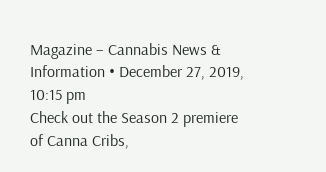Magazine – Cannabis News & Information • December 27, 2019, 10:15 pm
Check out the Season 2 premiere of Canna Cribs,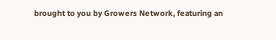brought to you by Growers Network, featuring an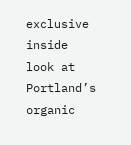exclusive inside look at Portland’s organic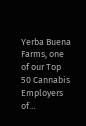Yerba Buena Farms, one of our Top 50 Cannabis Employers of…